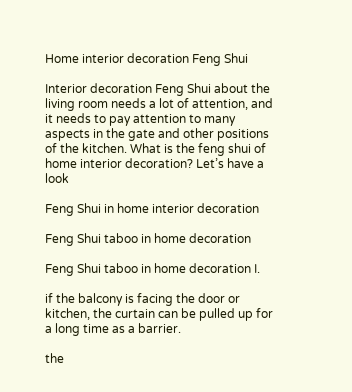Home interior decoration Feng Shui

Interior decoration Feng Shui about the living room needs a lot of attention, and it needs to pay attention to many aspects in the gate and other positions of the kitchen. What is the feng shui of home interior decoration? Let’s have a look

Feng Shui in home interior decoration

Feng Shui taboo in home decoration

Feng Shui taboo in home decoration I.

if the balcony is facing the door or kitchen, the curtain can be pulled up for a long time as a barrier.

the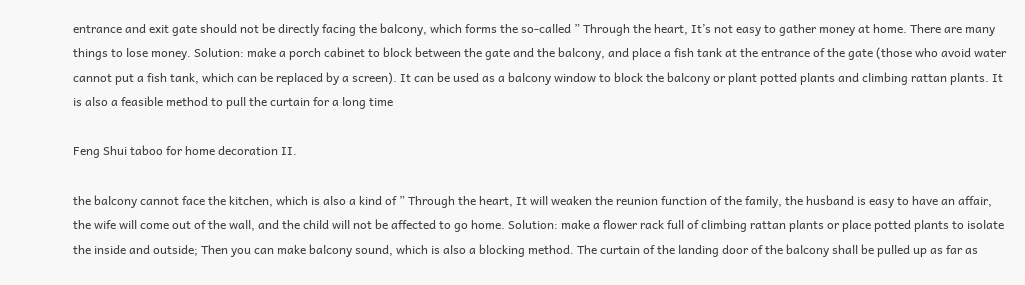entrance and exit gate should not be directly facing the balcony, which forms the so-called ” Through the heart, It’s not easy to gather money at home. There are many things to lose money. Solution: make a porch cabinet to block between the gate and the balcony, and place a fish tank at the entrance of the gate (those who avoid water cannot put a fish tank, which can be replaced by a screen). It can be used as a balcony window to block the balcony or plant potted plants and climbing rattan plants. It is also a feasible method to pull the curtain for a long time

Feng Shui taboo for home decoration II.

the balcony cannot face the kitchen, which is also a kind of ” Through the heart, It will weaken the reunion function of the family, the husband is easy to have an affair, the wife will come out of the wall, and the child will not be affected to go home. Solution: make a flower rack full of climbing rattan plants or place potted plants to isolate the inside and outside; Then you can make balcony sound, which is also a blocking method. The curtain of the landing door of the balcony shall be pulled up as far as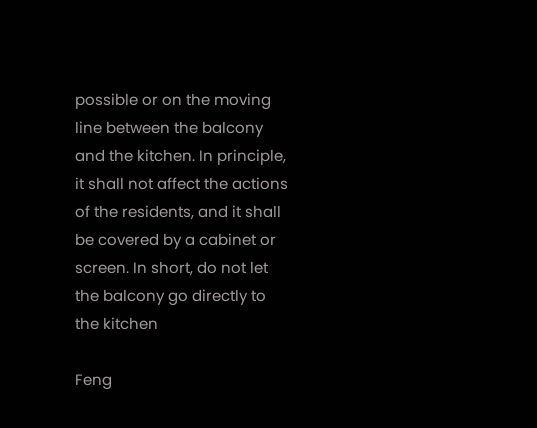possible or on the moving line between the balcony and the kitchen. In principle, it shall not affect the actions of the residents, and it shall be covered by a cabinet or screen. In short, do not let the balcony go directly to the kitchen

Feng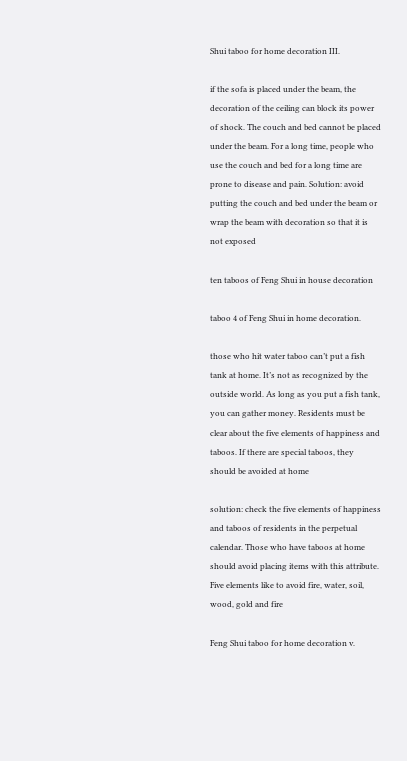Shui taboo for home decoration III.

if the sofa is placed under the beam, the decoration of the ceiling can block its power of shock. The couch and bed cannot be placed under the beam. For a long time, people who use the couch and bed for a long time are prone to disease and pain. Solution: avoid putting the couch and bed under the beam or wrap the beam with decoration so that it is not exposed

ten taboos of Feng Shui in house decoration

taboo 4 of Feng Shui in home decoration.

those who hit water taboo can’t put a fish tank at home. It’s not as recognized by the outside world. As long as you put a fish tank, you can gather money. Residents must be clear about the five elements of happiness and taboos. If there are special taboos, they should be avoided at home

solution: check the five elements of happiness and taboos of residents in the perpetual calendar. Those who have taboos at home should avoid placing items with this attribute. Five elements like to avoid fire, water, soil, wood, gold and fire

Feng Shui taboo for home decoration v.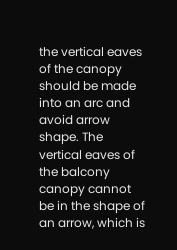the vertical eaves of the canopy should be made into an arc and avoid arrow shape. The vertical eaves of the balcony canopy cannot be in the shape of an arrow, which is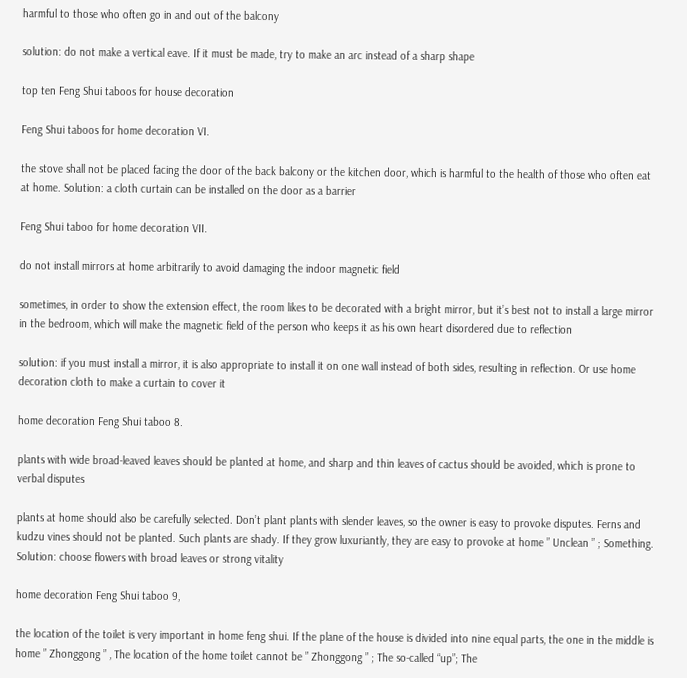harmful to those who often go in and out of the balcony

solution: do not make a vertical eave. If it must be made, try to make an arc instead of a sharp shape

top ten Feng Shui taboos for house decoration

Feng Shui taboos for home decoration VI.

the stove shall not be placed facing the door of the back balcony or the kitchen door, which is harmful to the health of those who often eat at home. Solution: a cloth curtain can be installed on the door as a barrier

Feng Shui taboo for home decoration VII.

do not install mirrors at home arbitrarily to avoid damaging the indoor magnetic field

sometimes, in order to show the extension effect, the room likes to be decorated with a bright mirror, but it’s best not to install a large mirror in the bedroom, which will make the magnetic field of the person who keeps it as his own heart disordered due to reflection

solution: if you must install a mirror, it is also appropriate to install it on one wall instead of both sides, resulting in reflection. Or use home decoration cloth to make a curtain to cover it

home decoration Feng Shui taboo 8.

plants with wide broad-leaved leaves should be planted at home, and sharp and thin leaves of cactus should be avoided, which is prone to verbal disputes

plants at home should also be carefully selected. Don’t plant plants with slender leaves, so the owner is easy to provoke disputes. Ferns and kudzu vines should not be planted. Such plants are shady. If they grow luxuriantly, they are easy to provoke at home ” Unclean ” ; Something. Solution: choose flowers with broad leaves or strong vitality

home decoration Feng Shui taboo 9,

the location of the toilet is very important in home feng shui. If the plane of the house is divided into nine equal parts, the one in the middle is home ” Zhonggong ” , The location of the home toilet cannot be ” Zhonggong ” ; The so-called “up”; The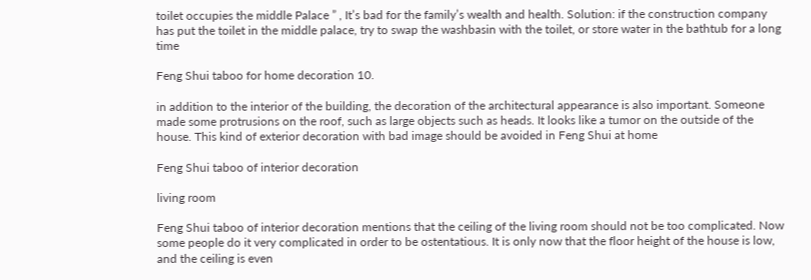toilet occupies the middle Palace ” , It’s bad for the family’s wealth and health. Solution: if the construction company has put the toilet in the middle palace, try to swap the washbasin with the toilet, or store water in the bathtub for a long time

Feng Shui taboo for home decoration 10.

in addition to the interior of the building, the decoration of the architectural appearance is also important. Someone made some protrusions on the roof, such as large objects such as heads. It looks like a tumor on the outside of the house. This kind of exterior decoration with bad image should be avoided in Feng Shui at home

Feng Shui taboo of interior decoration

living room

Feng Shui taboo of interior decoration mentions that the ceiling of the living room should not be too complicated. Now some people do it very complicated in order to be ostentatious. It is only now that the floor height of the house is low, and the ceiling is even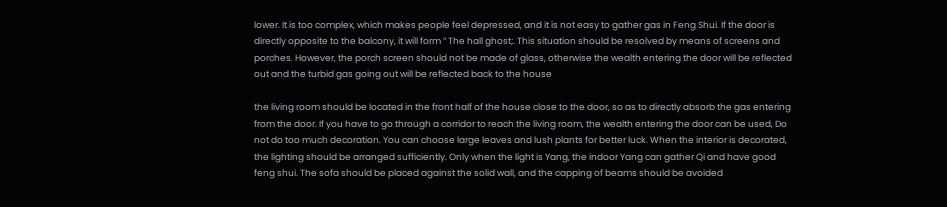lower. It is too complex, which makes people feel depressed, and it is not easy to gather gas in Feng Shui. If the door is directly opposite to the balcony, it will form ” The hall ghost;. This situation should be resolved by means of screens and porches. However, the porch screen should not be made of glass, otherwise the wealth entering the door will be reflected out and the turbid gas going out will be reflected back to the house

the living room should be located in the front half of the house close to the door, so as to directly absorb the gas entering from the door. If you have to go through a corridor to reach the living room, the wealth entering the door can be used, Do not do too much decoration. You can choose large leaves and lush plants for better luck. When the interior is decorated, the lighting should be arranged sufficiently. Only when the light is Yang, the indoor Yang can gather Qi and have good feng shui. The sofa should be placed against the solid wall, and the capping of beams should be avoided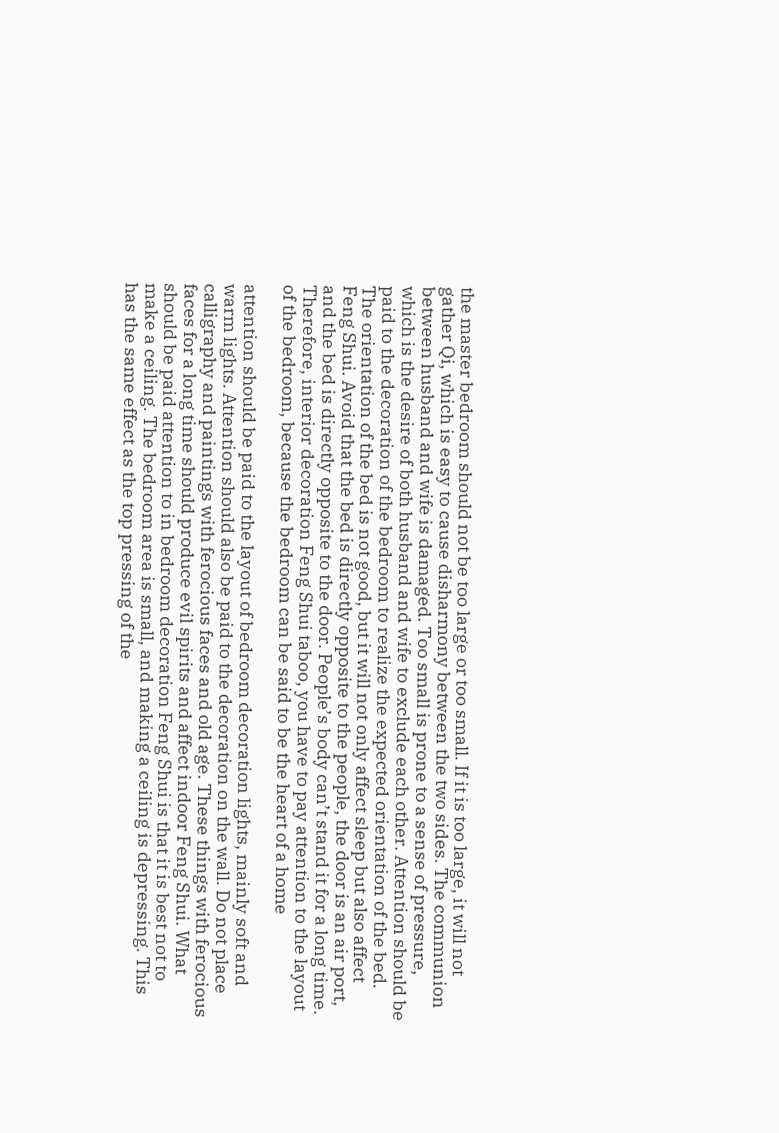the master bedroom should not be too large or too small. If it is too large, it will not gather Qi, which is easy to cause disharmony between the two sides. The communion between husband and wife is damaged. Too small is prone to a sense of pressure, which is the desire of both husband and wife to exclude each other. Attention should be paid to the decoration of the bedroom to realize the expected orientation of the bed. The orientation of the bed is not good, but it will not only affect sleep but also affect Feng Shui. Avoid that the bed is directly opposite to the people, the door is an air port, and the bed is directly opposite to the door. People’s body can’t stand it for a long time. Therefore, interior decoration Feng Shui taboo, you have to pay attention to the layout of the bedroom, because the bedroom can be said to be the heart of a home

attention should be paid to the layout of bedroom decoration lights, mainly soft and warm lights. Attention should also be paid to the decoration on the wall. Do not place calligraphy and paintings with ferocious faces and old age. These things with ferocious faces for a long time should produce evil spirits and affect indoor Feng Shui. What should be paid attention to in bedroom decoration Feng Shui is that it is best not to make a ceiling. The bedroom area is small, and making a ceiling is depressing. This has the same effect as the top pressing of the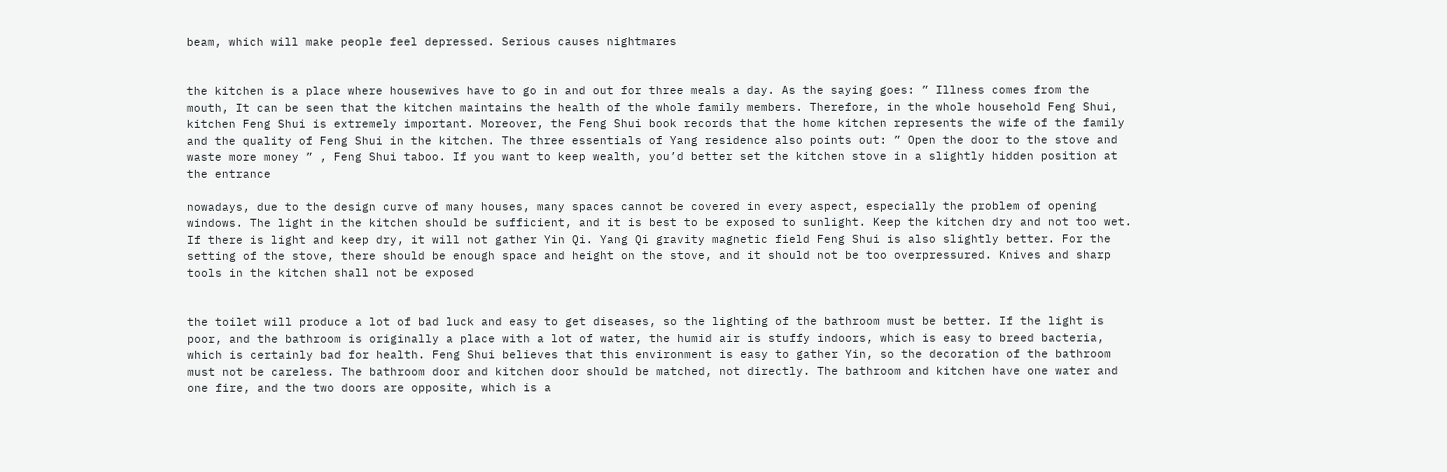beam, which will make people feel depressed. Serious causes nightmares


the kitchen is a place where housewives have to go in and out for three meals a day. As the saying goes: ” Illness comes from the mouth, It can be seen that the kitchen maintains the health of the whole family members. Therefore, in the whole household Feng Shui, kitchen Feng Shui is extremely important. Moreover, the Feng Shui book records that the home kitchen represents the wife of the family and the quality of Feng Shui in the kitchen. The three essentials of Yang residence also points out: ” Open the door to the stove and waste more money ” , Feng Shui taboo. If you want to keep wealth, you’d better set the kitchen stove in a slightly hidden position at the entrance

nowadays, due to the design curve of many houses, many spaces cannot be covered in every aspect, especially the problem of opening windows. The light in the kitchen should be sufficient, and it is best to be exposed to sunlight. Keep the kitchen dry and not too wet. If there is light and keep dry, it will not gather Yin Qi. Yang Qi gravity magnetic field Feng Shui is also slightly better. For the setting of the stove, there should be enough space and height on the stove, and it should not be too overpressured. Knives and sharp tools in the kitchen shall not be exposed


the toilet will produce a lot of bad luck and easy to get diseases, so the lighting of the bathroom must be better. If the light is poor, and the bathroom is originally a place with a lot of water, the humid air is stuffy indoors, which is easy to breed bacteria, which is certainly bad for health. Feng Shui believes that this environment is easy to gather Yin, so the decoration of the bathroom must not be careless. The bathroom door and kitchen door should be matched, not directly. The bathroom and kitchen have one water and one fire, and the two doors are opposite, which is a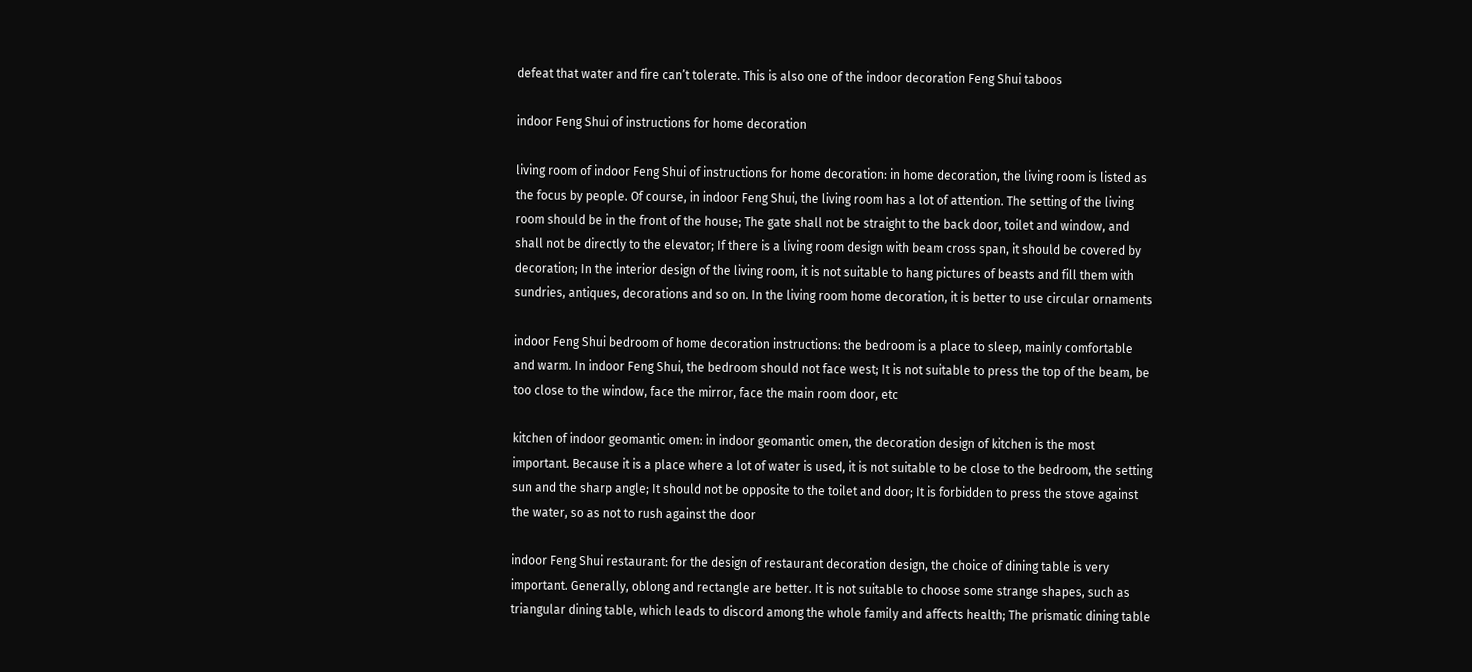defeat that water and fire can’t tolerate. This is also one of the indoor decoration Feng Shui taboos

indoor Feng Shui of instructions for home decoration

living room of indoor Feng Shui of instructions for home decoration: in home decoration, the living room is listed as the focus by people. Of course, in indoor Feng Shui, the living room has a lot of attention. The setting of the living room should be in the front of the house; The gate shall not be straight to the back door, toilet and window, and shall not be directly to the elevator; If there is a living room design with beam cross span, it should be covered by decoration; In the interior design of the living room, it is not suitable to hang pictures of beasts and fill them with sundries, antiques, decorations and so on. In the living room home decoration, it is better to use circular ornaments

indoor Feng Shui bedroom of home decoration instructions: the bedroom is a place to sleep, mainly comfortable and warm. In indoor Feng Shui, the bedroom should not face west; It is not suitable to press the top of the beam, be too close to the window, face the mirror, face the main room door, etc

kitchen of indoor geomantic omen: in indoor geomantic omen, the decoration design of kitchen is the most important. Because it is a place where a lot of water is used, it is not suitable to be close to the bedroom, the setting sun and the sharp angle; It should not be opposite to the toilet and door; It is forbidden to press the stove against the water, so as not to rush against the door

indoor Feng Shui restaurant: for the design of restaurant decoration design, the choice of dining table is very important. Generally, oblong and rectangle are better. It is not suitable to choose some strange shapes, such as triangular dining table, which leads to discord among the whole family and affects health; The prismatic dining table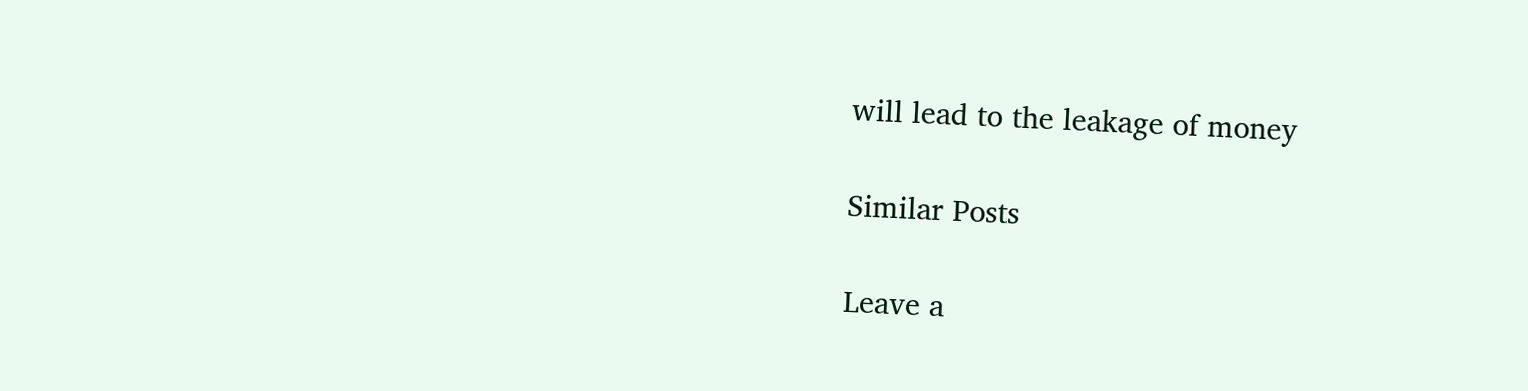will lead to the leakage of money

Similar Posts

Leave a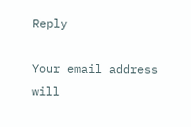Reply

Your email address will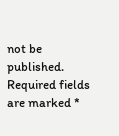not be published. Required fields are marked *